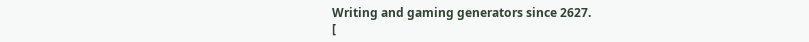Writing and gaming generators since 2627.
[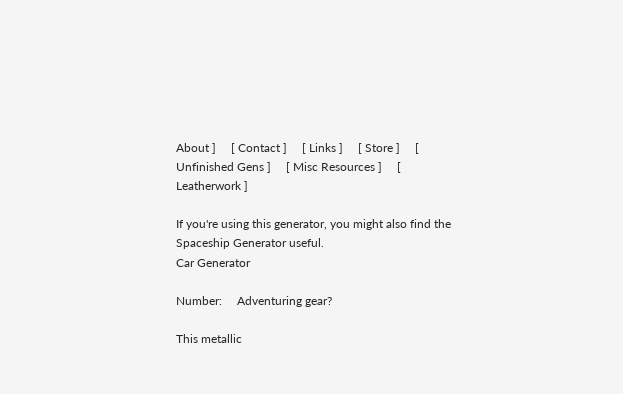About ]     [ Contact ]     [ Links ]     [ Store ]     [ Unfinished Gens ]     [ Misc Resources ]     [ Leatherwork ]

If you're using this generator, you might also find the Spaceship Generator useful.
Car Generator

Number:     Adventuring gear?

This metallic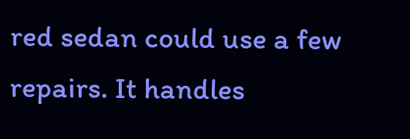red sedan could use a few repairs. It handles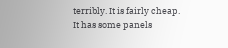terribly. It is fairly cheap. It has some panels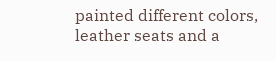painted different colors, leather seats and a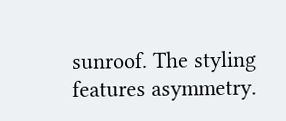sunroof. The styling features asymmetry.